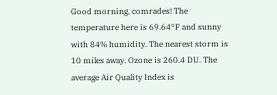Good morning, comrades! The temperature here is 69.64°F and sunny with 84% humidity. The nearest storm is 10 miles away. Ozone is 260.4 DU. The average Air Quality Index is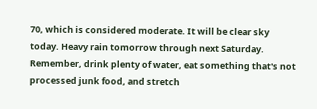70, which is considered moderate. It will be clear sky today. Heavy rain tomorrow through next Saturday. Remember, drink plenty of water, eat something that's not processed junk food, and stretch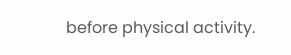before physical activity.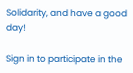Solidarity, and have a good day!

Sign in to participate in the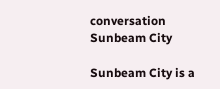conversation
Sunbeam City

Sunbeam City is a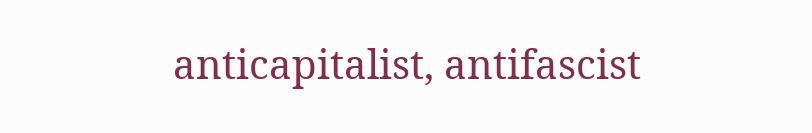anticapitalist, antifascist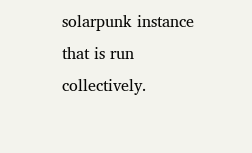solarpunk instance that is run collectively.